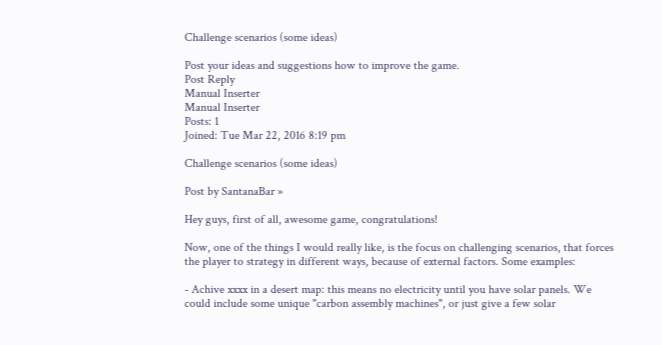Challenge scenarios (some ideas)

Post your ideas and suggestions how to improve the game.
Post Reply
Manual Inserter
Manual Inserter
Posts: 1
Joined: Tue Mar 22, 2016 8:19 pm

Challenge scenarios (some ideas)

Post by SantanaBar »

Hey guys, first of all, awesome game, congratulations!

Now, one of the things I would really like, is the focus on challenging scenarios, that forces the player to strategy in different ways, because of external factors. Some examples:

- Achive xxxx in a desert map: this means no electricity until you have solar panels. We could include some unique "carbon assembly machines", or just give a few solar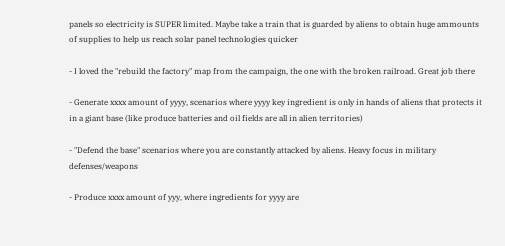panels so electricity is SUPER limited. Maybe take a train that is guarded by aliens to obtain huge ammounts of supplies to help us reach solar panel technologies quicker

- I loved the "rebuild the factory" map from the campaign, the one with the broken railroad. Great job there

- Generate xxxx amount of yyyy, scenarios where yyyy key ingredient is only in hands of aliens that protects it in a giant base (like produce batteries and oil fields are all in alien territories)

- "Defend the base" scenarios where you are constantly attacked by aliens. Heavy focus in military defenses/weapons

- Produce xxxx amount of yyy, where ingredients for yyyy are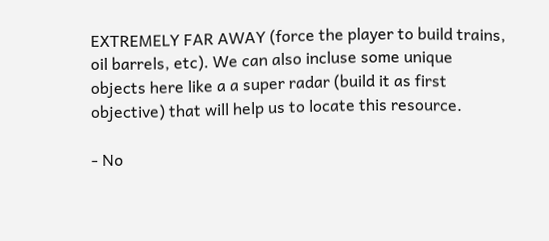EXTREMELY FAR AWAY (force the player to build trains, oil barrels, etc). We can also incluse some unique objects here like a a super radar (build it as first objective) that will help us to locate this resource.

- No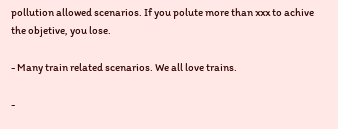pollution allowed scenarios. If you polute more than xxx to achive the objetive, you lose.

- Many train related scenarios. We all love trains.

-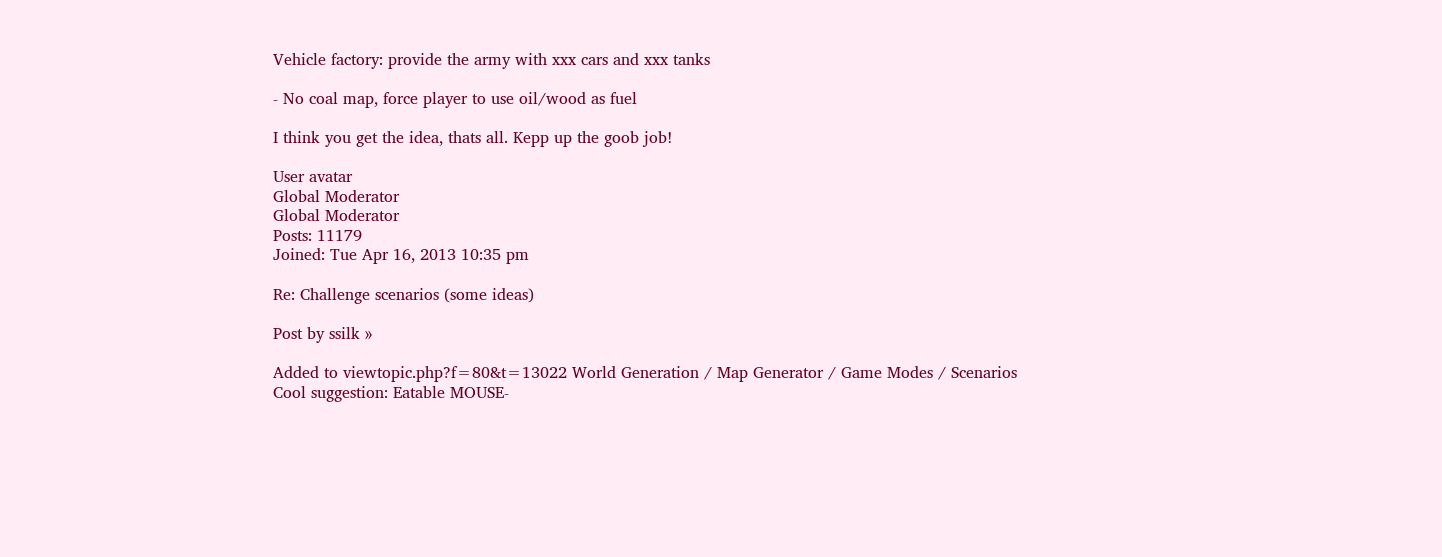Vehicle factory: provide the army with xxx cars and xxx tanks

- No coal map, force player to use oil/wood as fuel

I think you get the idea, thats all. Kepp up the goob job!

User avatar
Global Moderator
Global Moderator
Posts: 11179
Joined: Tue Apr 16, 2013 10:35 pm

Re: Challenge scenarios (some ideas)

Post by ssilk »

Added to viewtopic.php?f=80&t=13022 World Generation / Map Generator / Game Modes / Scenarios
Cool suggestion: Eatable MOUSE-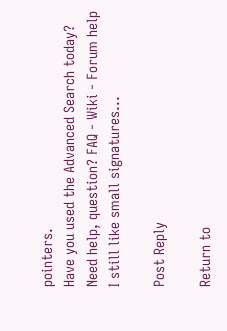pointers.
Have you used the Advanced Search today?
Need help, question? FAQ - Wiki - Forum help
I still like small signatures...

Post Reply

Return to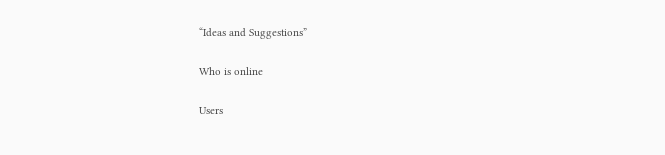“Ideas and Suggestions”

Who is online

Users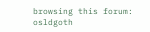browsing this forum: osldgoth